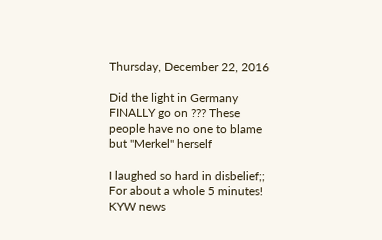Thursday, December 22, 2016

Did the light in Germany FINALLY go on ??? These people have no one to blame but "Merkel" herself

I laughed so hard in disbelief;; For about a whole 5 minutes! KYW news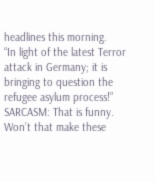headlines this morning.
“In light of the latest Terror attack in Germany; it is bringing to question the refugee asylum process!”
SARCASM: That is funny. Won’t that make these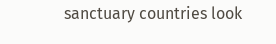sanctuary countries look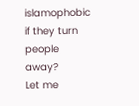islamophobic if they turn people away?
Let me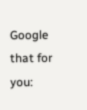Google that for you: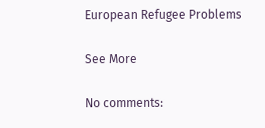European Refugee Problems

See More

No comments: